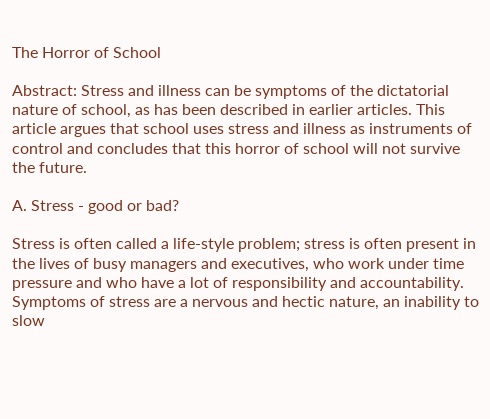The Horror of School

Abstract: Stress and illness can be symptoms of the dictatorial nature of school, as has been described in earlier articles. This article argues that school uses stress and illness as instruments of control and concludes that this horror of school will not survive the future.

A. Stress - good or bad?

Stress is often called a life-style problem; stress is often present in the lives of busy managers and executives, who work under time pressure and who have a lot of responsibility and accountability. Symptoms of stress are a nervous and hectic nature, an inability to slow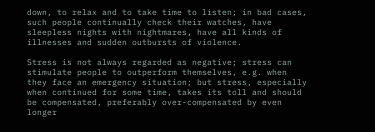down, to relax and to take time to listen; in bad cases, such people continually check their watches, have sleepless nights with nightmares, have all kinds of illnesses and sudden outbursts of violence.

Stress is not always regarded as negative; stress can stimulate people to outperform themselves, e.g. when they face an emergency situation; but stress, especially when continued for some time, takes its toll and should be compensated, preferably over-compensated by even longer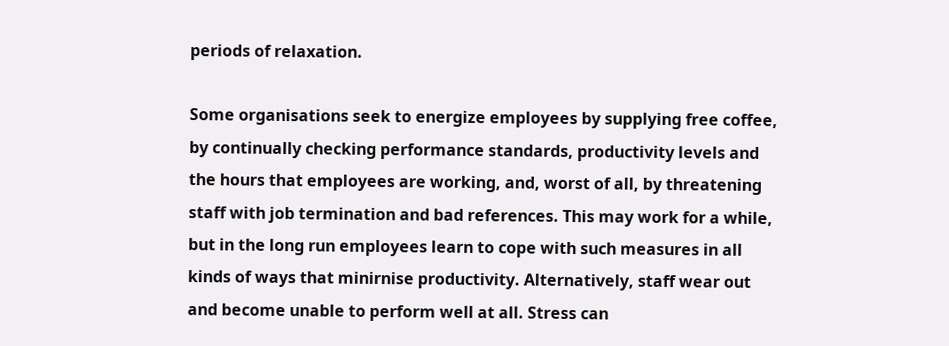periods of relaxation.

Some organisations seek to energize employees by supplying free coffee, by continually checking performance standards, productivity levels and the hours that employees are working, and, worst of all, by threatening staff with job termination and bad references. This may work for a while, but in the long run employees learn to cope with such measures in all kinds of ways that minirnise productivity. Alternatively, staff wear out and become unable to perform well at all. Stress can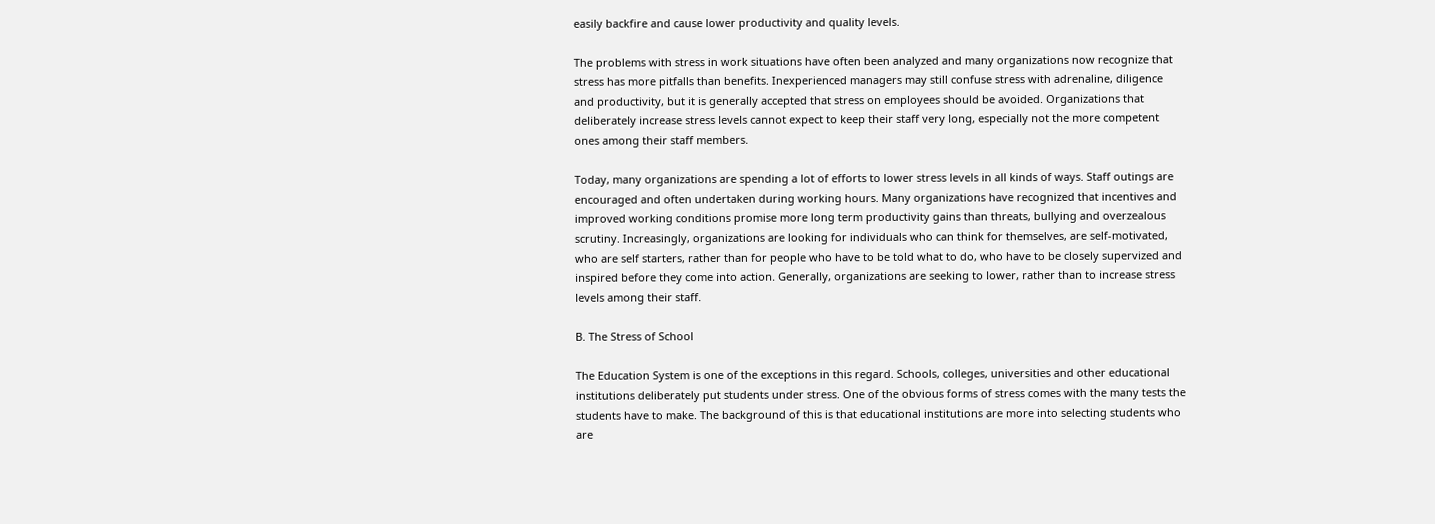easily backfire and cause lower productivity and quality levels.

The problems with stress in work situations have often been analyzed and many organizations now recognize that stress has more pitfalls than benefits. Inexperienced managers may still confuse stress with adrenaline, diligence and productivity, but it is generally accepted that stress on employees should be avoided. Organizations that deliberately increase stress levels cannot expect to keep their staff very long, especially not the more competent ones among their staff members.

Today, many organizations are spending a lot of efforts to lower stress levels in all kinds of ways. Staff outings are encouraged and often undertaken during working hours. Many organizations have recognized that incentives and improved working conditions promise more long term productivity gains than threats, bullying and overzealous scrutiny. Increasingly, organizations are looking for individuals who can think for themselves, are self-motivated, who are self starters, rather than for people who have to be told what to do, who have to be closely supervized and inspired before they come into action. Generally, organizations are seeking to lower, rather than to increase stress levels among their staff.

B. The Stress of School

The Education System is one of the exceptions in this regard. Schools, colleges, universities and other educational institutions deliberately put students under stress. One of the obvious forms of stress comes with the many tests the students have to make. The background of this is that educational institutions are more into selecting students who are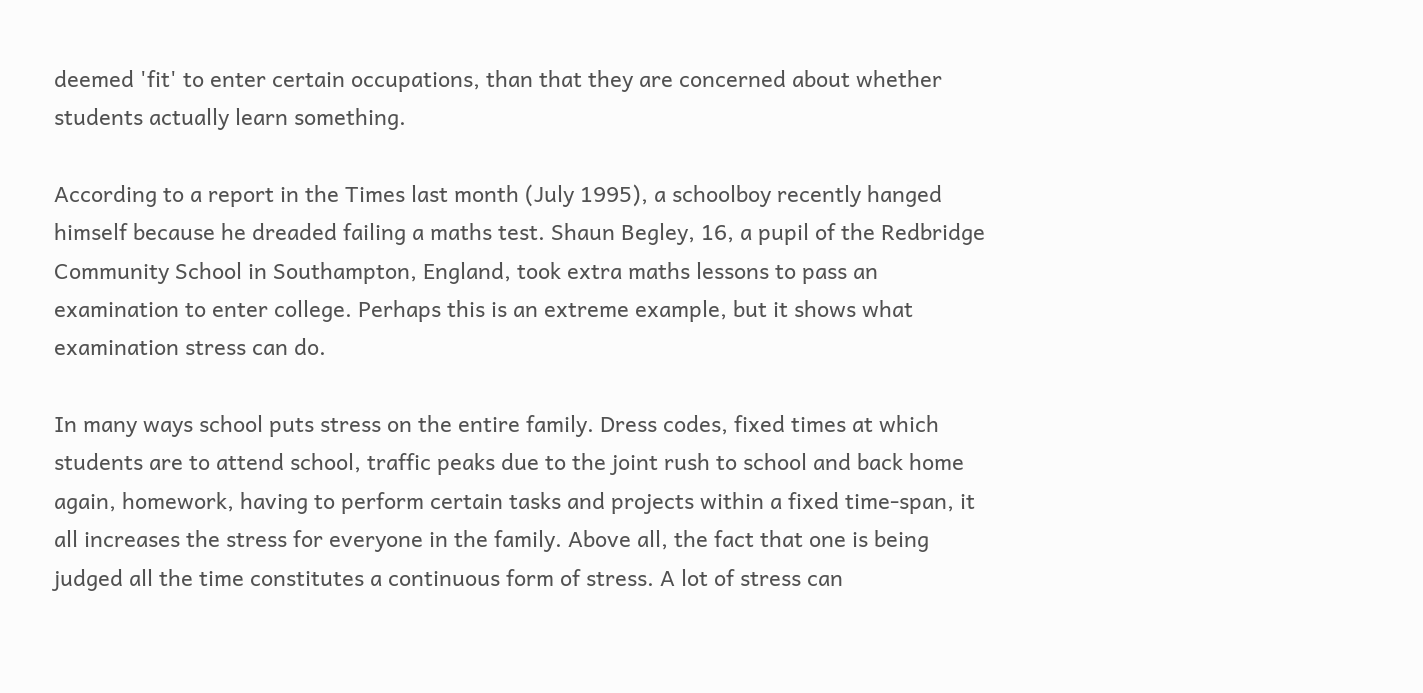deemed 'fit' to enter certain occupations, than that they are concerned about whether students actually learn something.

According to a report in the Times last month (July 1995), a schoolboy recently hanged himself because he dreaded failing a maths test. Shaun Begley, 16, a pupil of the Redbridge Community School in Southampton, England, took extra maths lessons to pass an examination to enter college. Perhaps this is an extreme example, but it shows what examination stress can do.

In many ways school puts stress on the entire family. Dress codes, fixed times at which students are to attend school, traffic peaks due to the joint rush to school and back home again, homework, having to perform certain tasks and projects within a fixed time-span, it all increases the stress for everyone in the family. Above all, the fact that one is being judged all the time constitutes a continuous form of stress. A lot of stress can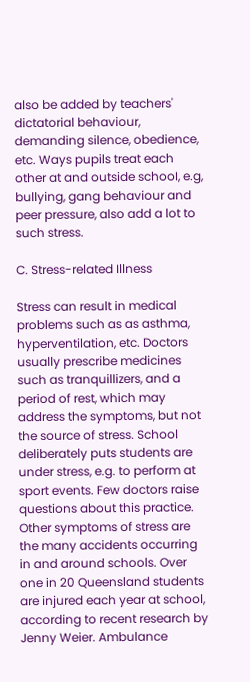also be added by teachers' dictatorial behaviour, demanding silence, obedience, etc. Ways pupils treat each other at and outside schooI, e.g, bullying, gang behaviour and peer pressure, also add a lot to such stress.

C. Stress-related Illness

Stress can result in medical problems such as as asthma, hyperventilation, etc. Doctors usually prescribe medicines such as tranquillizers, and a period of rest, which may address the symptoms, but not the source of stress. School deliberately puts students are under stress, e.g. to perform at sport events. Few doctors raise questions about this practice. Other symptoms of stress are the many accidents occurring in and around schools. Over one in 20 Queensland students are injured each year at school, according to recent research by Jenny Weier. Ambulance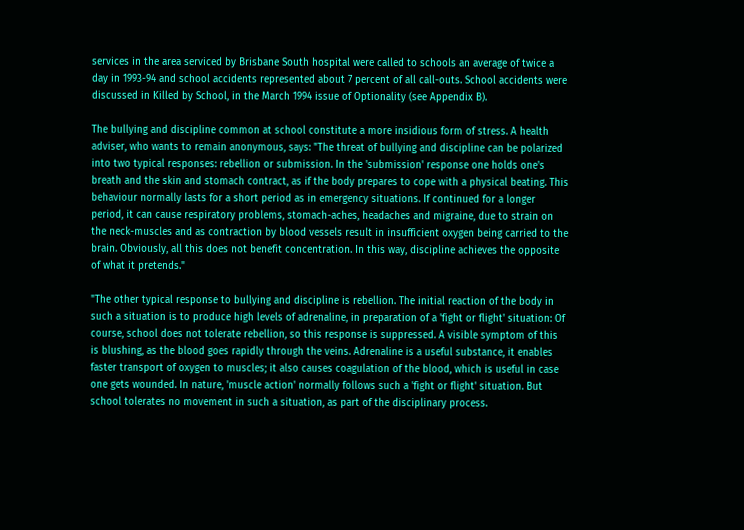services in the area serviced by Brisbane South hospital were called to schools an average of twice a day in 1993-94 and school accidents represented about 7 percent of all call-outs. School accidents were discussed in Killed by School, in the March 1994 issue of Optionality (see Appendix B).

The bullying and discipline common at school constitute a more insidious form of stress. A health adviser, who wants to remain anonymous, says: "The threat of bullying and discipline can be polarized into two typical responses: rebellion or submission. In the 'submission' response one holds one's breath and the skin and stomach contract, as if the body prepares to cope with a physical beating. This behaviour normally lasts for a short period as in emergency situations. If continued for a longer period, it can cause respiratory problems, stomach-aches, headaches and migraine, due to strain on the neck-muscles and as contraction by blood vessels result in insufficient oxygen being carried to the brain. Obviously, all this does not benefit concentration. In this way, discipline achieves the opposite of what it pretends."

"The other typical response to bullying and discipline is rebellion. The initial reaction of the body in such a situation is to produce high levels of adrenaline, in preparation of a 'fight or flight' situation: Of course, school does not tolerate rebellion, so this response is suppressed. A visible symptom of this is blushing, as the blood goes rapidly through the veins. Adrenaline is a useful substance, it enables faster transport of oxygen to muscles; it also causes coagulation of the blood, which is useful in case one gets wounded. In nature, 'muscle action' normally follows such a 'fight or flight' situation. But school tolerates no movement in such a situation, as part of the disciplinary process.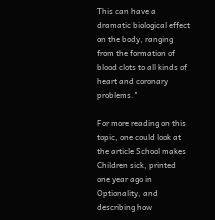This can have a dramatic biological effect on the body, ranging from the formation of blood clots to all kinds of heart and coronary problems."

For more reading on this topic, one could look at the article School makes Children sick, printed one year ago in Optionality, and describing how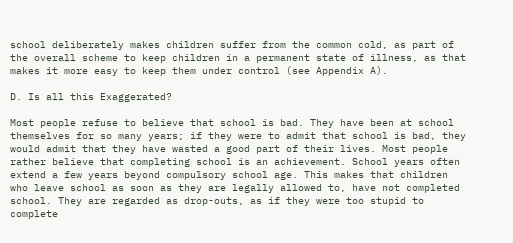school deliberately makes children suffer from the common cold, as part of the overall scheme to keep children in a permanent state of illness, as that makes it more easy to keep them under control (see Appendix A).

D. Is all this Exaggerated?

Most people refuse to believe that school is bad. They have been at school themselves for so many years; if they were to admit that school is bad, they would admit that they have wasted a good part of their lives. Most people rather believe that completing school is an achievement. School years often extend a few years beyond compulsory school age. This makes that children who leave school as soon as they are legally allowed to, have not completed school. They are regarded as drop-outs, as if they were too stupid to complete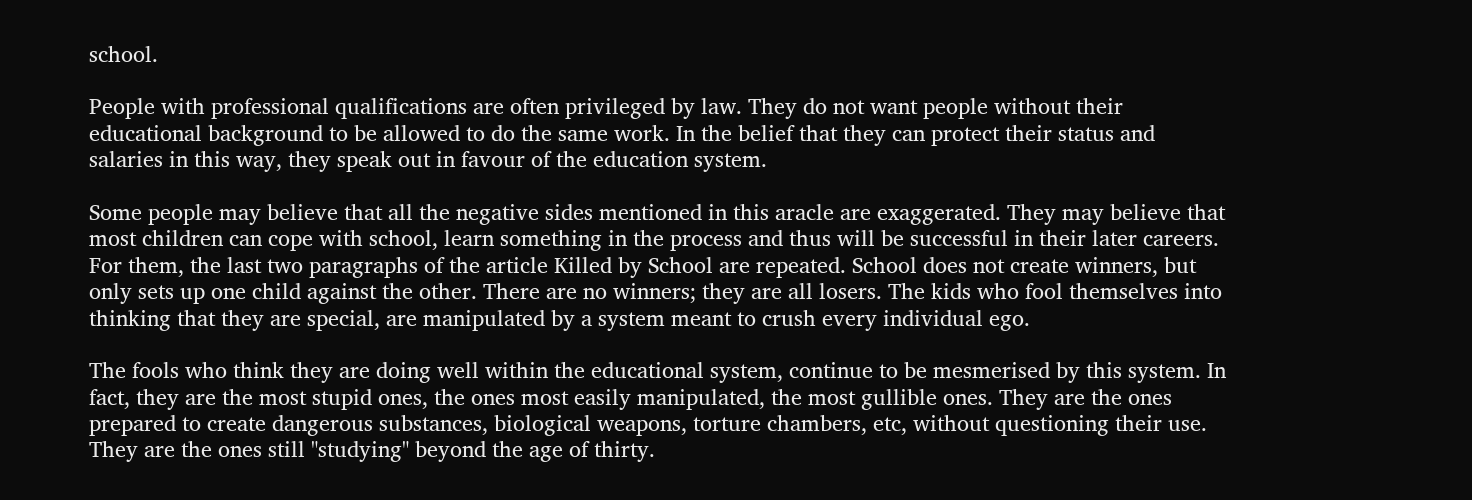school.

People with professional qualifications are often privileged by law. They do not want people without their educational background to be allowed to do the same work. In the belief that they can protect their status and salaries in this way, they speak out in favour of the education system.

Some people may believe that all the negative sides mentioned in this aracle are exaggerated. They may believe that most children can cope with school, learn something in the process and thus will be successful in their later careers. For them, the last two paragraphs of the article Killed by School are repeated. School does not create winners, but only sets up one child against the other. There are no winners; they are all losers. The kids who fool themselves into thinking that they are special, are manipulated by a system meant to crush every individual ego.

The fools who think they are doing well within the educational system, continue to be mesmerised by this system. In fact, they are the most stupid ones, the ones most easily manipulated, the most gullible ones. They are the ones prepared to create dangerous substances, biological weapons, torture chambers, etc, without questioning their use. They are the ones still "studying" beyond the age of thirty.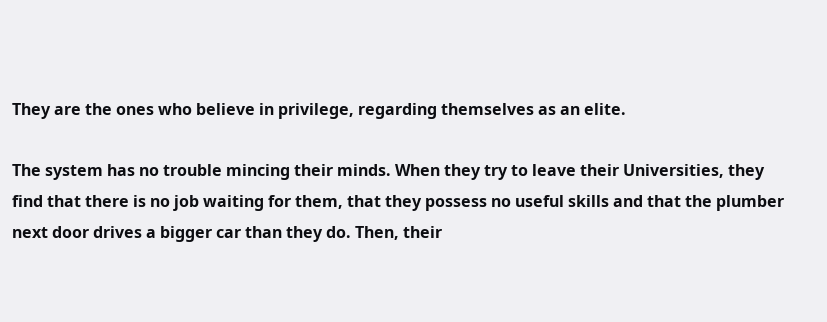They are the ones who believe in privilege, regarding themselves as an elite.

The system has no trouble mincing their minds. When they try to leave their Universities, they find that there is no job waiting for them, that they possess no useful skills and that the plumber next door drives a bigger car than they do. Then, their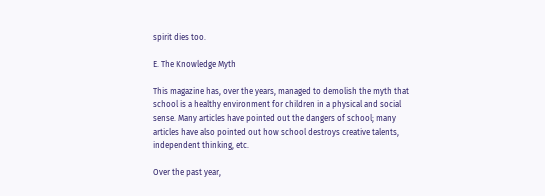spirit dies too.

E. The Knowledge Myth

This magazine has, over the years, managed to demolish the myth that school is a healthy environment for children in a physical and social sense. Many articles have pointed out the dangers of school; many articles have also pointed out how school destroys creative talents, independent thinking, etc.

Over the past year,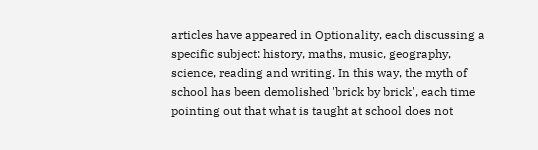articles have appeared in Optionality, each discussing a specific subject: history, maths, music, geography, science, reading and writing. In this way, the myth of school has been demolished 'brick by brick', each time pointing out that what is taught at school does not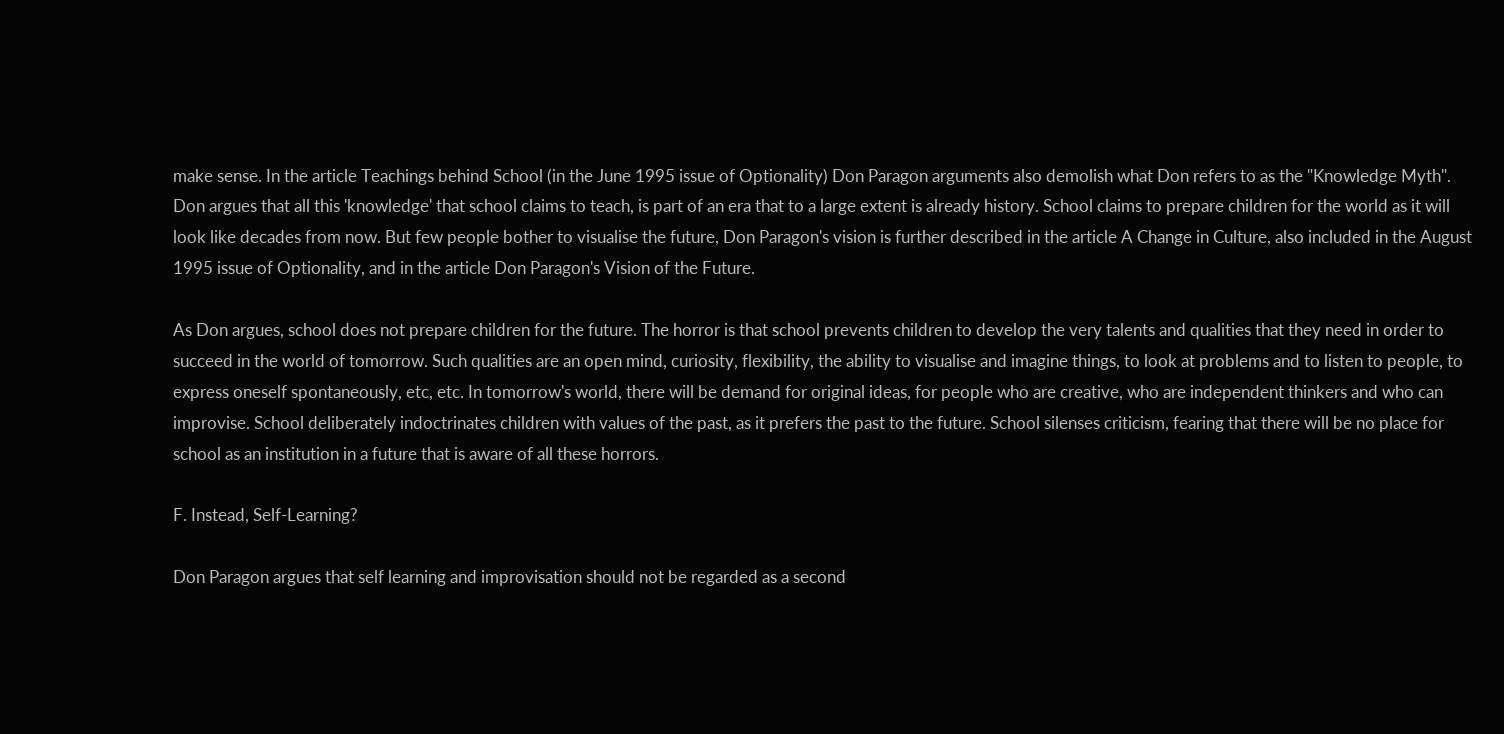make sense. In the article Teachings behind School (in the June 1995 issue of Optionality) Don Paragon arguments also demolish what Don refers to as the "Knowledge Myth". Don argues that all this 'knowledge' that school claims to teach, is part of an era that to a large extent is already history. School claims to prepare children for the world as it will look like decades from now. But few people bother to visualise the future, Don Paragon's vision is further described in the article A Change in Culture, also included in the August 1995 issue of Optionality, and in the article Don Paragon's Vision of the Future.

As Don argues, school does not prepare children for the future. The horror is that school prevents children to develop the very talents and qualities that they need in order to succeed in the world of tomorrow. Such qualities are an open mind, curiosity, flexibility, the ability to visualise and imagine things, to look at problems and to listen to people, to express oneself spontaneously, etc, etc. In tomorrow's world, there will be demand for original ideas, for people who are creative, who are independent thinkers and who can improvise. School deliberately indoctrinates children with values of the past, as it prefers the past to the future. School silenses criticism, fearing that there will be no place for school as an institution in a future that is aware of all these horrors.

F. Instead, Self-Learning?

Don Paragon argues that self learning and improvisation should not be regarded as a second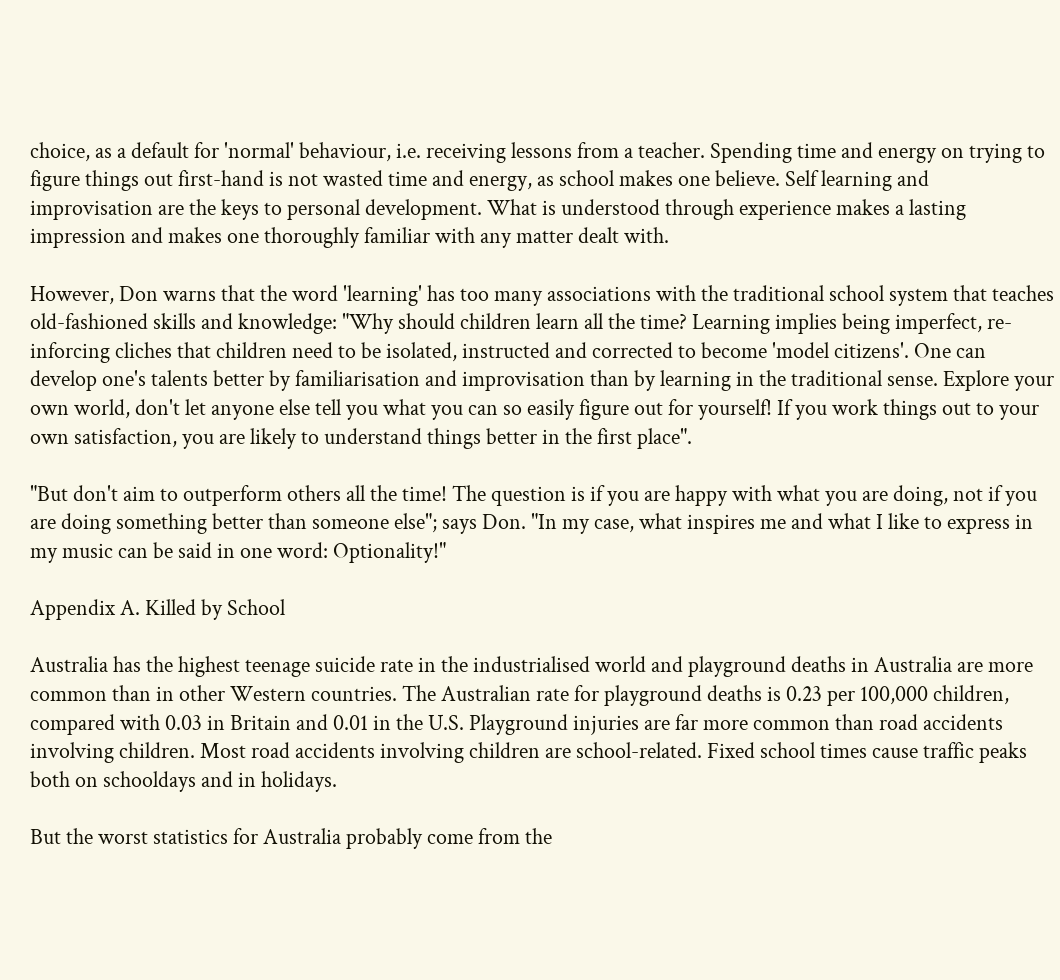choice, as a default for 'normal' behaviour, i.e. receiving lessons from a teacher. Spending time and energy on trying to figure things out first-hand is not wasted time and energy, as school makes one believe. Self learning and improvisation are the keys to personal development. What is understood through experience makes a lasting impression and makes one thoroughly familiar with any matter dealt with.

However, Don warns that the word 'learning' has too many associations with the traditional school system that teaches old-fashioned skills and knowledge: "Why should children learn all the time? Learning implies being imperfect, re-inforcing cliches that children need to be isolated, instructed and corrected to become 'model citizens'. One can develop one's talents better by familiarisation and improvisation than by learning in the traditional sense. Explore your own world, don't let anyone else tell you what you can so easily figure out for yourself! If you work things out to your own satisfaction, you are likely to understand things better in the first place".

"But don't aim to outperform others all the time! The question is if you are happy with what you are doing, not if you are doing something better than someone else"; says Don. "In my case, what inspires me and what I like to express in my music can be said in one word: Optionality!"

Appendix A. Killed by School

Australia has the highest teenage suicide rate in the industrialised world and playground deaths in Australia are more common than in other Western countries. The Australian rate for playground deaths is 0.23 per 100,000 children, compared with 0.03 in Britain and 0.01 in the U.S. Playground injuries are far more common than road accidents involving children. Most road accidents involving children are school-related. Fixed school times cause traffic peaks both on schooldays and in holidays.

But the worst statistics for Australia probably come from the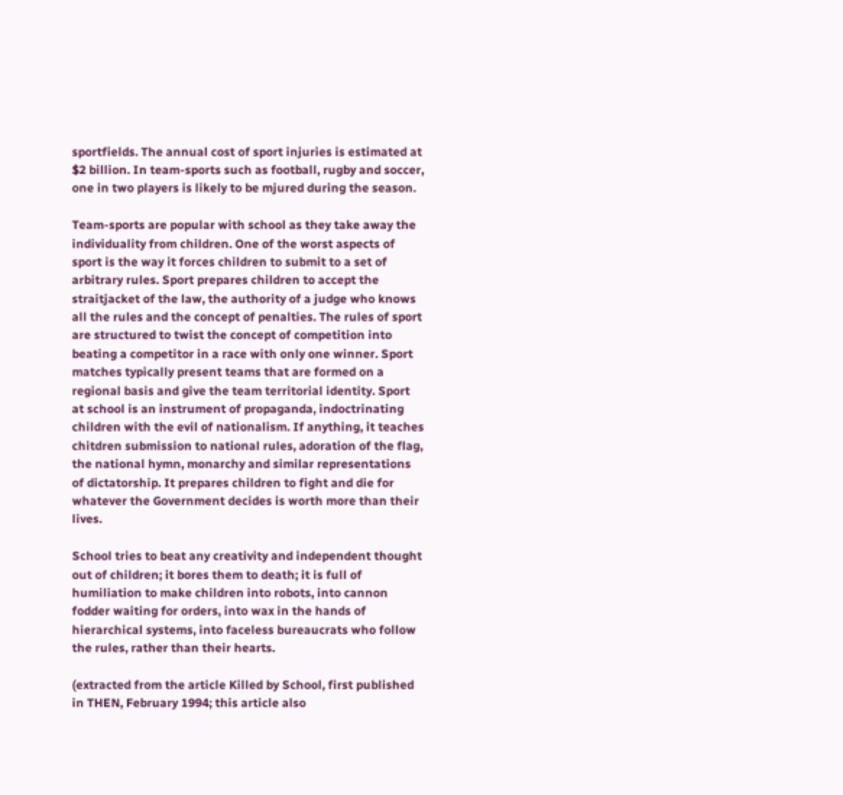sportfields. The annual cost of sport injuries is estimated at $2 billion. In team-sports such as football, rugby and soccer, one in two players is likely to be mjured during the season.

Team-sports are popular with school as they take away the individuality from children. One of the worst aspects of sport is the way it forces children to submit to a set of arbitrary rules. Sport prepares children to accept the straitjacket of the law, the authority of a judge who knows all the rules and the concept of penalties. The rules of sport are structured to twist the concept of competition into beating a competitor in a race with only one winner. Sport matches typically present teams that are formed on a regional basis and give the team territorial identity. Sport at school is an instrument of propaganda, indoctrinating children with the evil of nationalism. If anything, it teaches chitdren submission to national rules, adoration of the flag, the national hymn, monarchy and similar representations of dictatorship. It prepares children to fight and die for whatever the Government decides is worth more than their lives.

School tries to beat any creativity and independent thought out of children; it bores them to death; it is full of humiliation to make children into robots, into cannon fodder waiting for orders, into wax in the hands of hierarchical systems, into faceless bureaucrats who follow the rules, rather than their hearts.

(extracted from the article Killed by School, first published in THEN, February 1994; this article also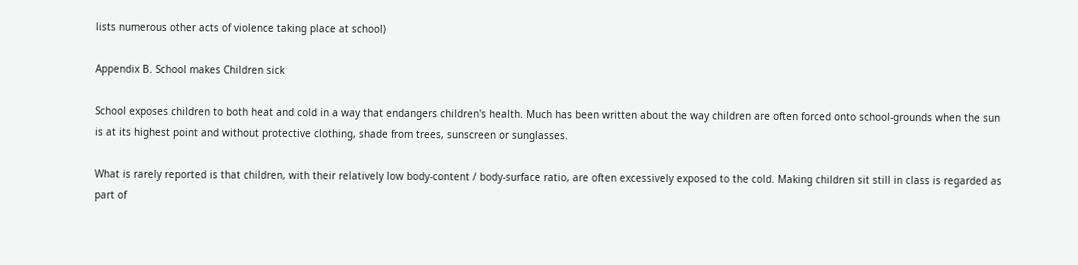lists numerous other acts of violence taking place at school)

Appendix B. School makes Children sick

School exposes children to both heat and cold in a way that endangers children's health. Much has been written about the way children are often forced onto school-grounds when the sun is at its highest point and without protective clothing, shade from trees, sunscreen or sunglasses.

What is rarely reported is that children, with their relatively low body-content / body-surface ratio, are often excessively exposed to the cold. Making children sit still in class is regarded as part of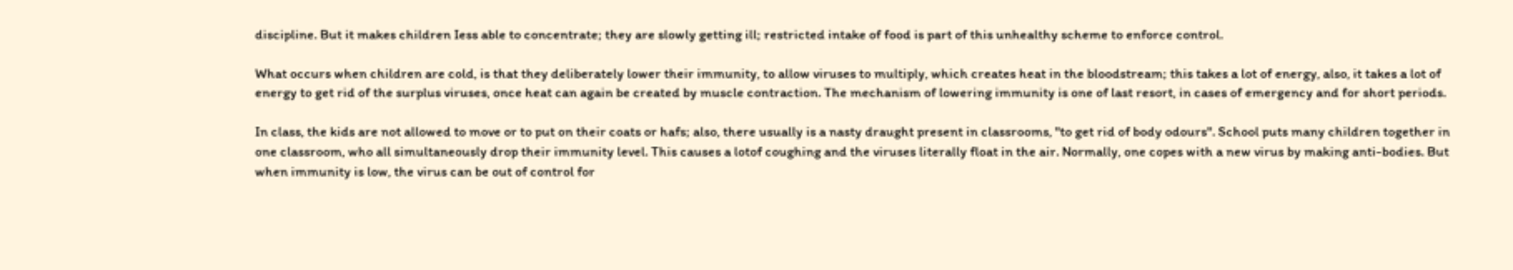discipline. But it makes children Iess able to concentrate; they are slowly getting ill; restricted intake of food is part of this unhealthy scheme to enforce control.

What occurs when children are cold, is that they deliberately lower their immunity, to allow viruses to multiply, which creates heat in the bloodstream; this takes a lot of energy, also, it takes a lot of energy to get rid of the surplus viruses, once heat can again be created by muscle contraction. The mechanism of lowering immunity is one of last resort, in cases of emergency and for short periods.

In class, the kids are not allowed to move or to put on their coats or hafs; also, there usually is a nasty draught present in classrooms, "to get rid of body odours". School puts many children together in one classroom, who all simultaneously drop their immunity level. This causes a lotof coughing and the viruses literally float in the air. Normally, one copes with a new virus by making anti-bodies. But when immunity is low, the virus can be out of control for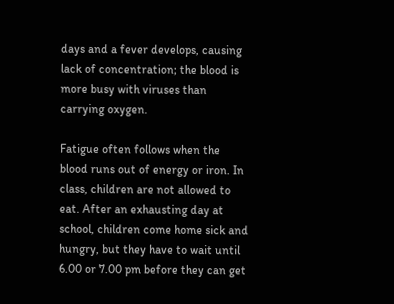days and a fever develops, causing lack of concentration; the blood is more busy with viruses than carrying oxygen.

Fatigue often follows when the blood runs out of energy or iron. In class, children are not allowed to eat. After an exhausting day at school, children come home sick and hungry, but they have to wait until 6.00 or 7.00 pm before they can get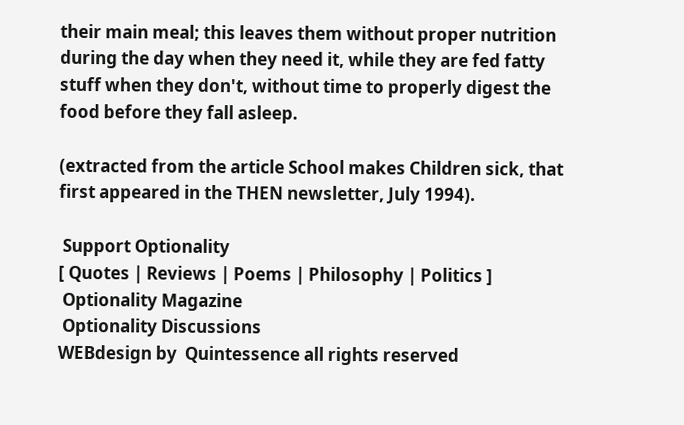their main meal; this leaves them without proper nutrition during the day when they need it, while they are fed fatty stuff when they don't, without time to properly digest the food before they fall asleep.

(extracted from the article School makes Children sick, that first appeared in the THEN newsletter, July 1994).

 Support Optionality
[ Quotes | Reviews | Poems | Philosophy | Politics ]
 Optionality Magazine
 Optionality Discussions
WEBdesign by  Quintessence all rights reserved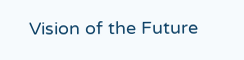Vision of the Future